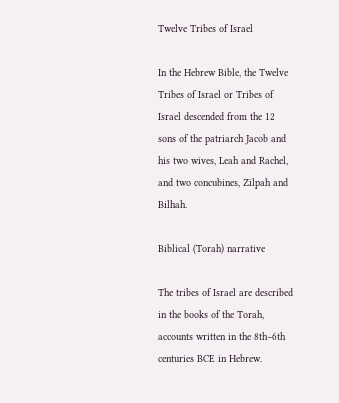Twelve Tribes of Israel

In the Hebrew Bible, the Twelve Tribes of Israel or Tribes of Israel descended from the 12 sons of the patriarch Jacob and his two wives, Leah and Rachel, and two concubines, Zilpah and Bilhah.

Biblical (Torah) narrative

The tribes of Israel are described in the books of the Torah, accounts written in the 8th–6th centuries BCE in Hebrew.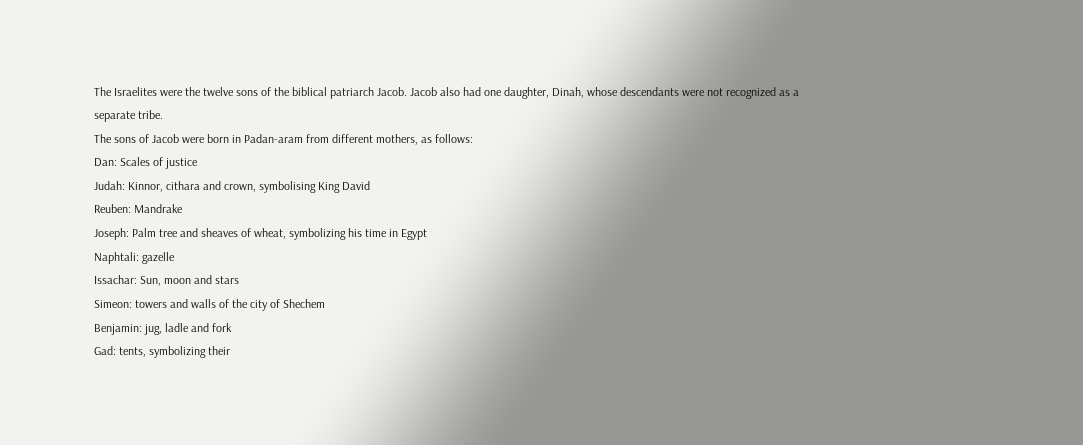The Israelites were the twelve sons of the biblical patriarch Jacob. Jacob also had one daughter, Dinah, whose descendants were not recognized as a separate tribe.
The sons of Jacob were born in Padan-aram from different mothers, as follows:
Dan: Scales of justice
Judah: Kinnor, cithara and crown, symbolising King David
Reuben: Mandrake
Joseph: Palm tree and sheaves of wheat, symbolizing his time in Egypt
Naphtali: gazelle
Issachar: Sun, moon and stars
Simeon: towers and walls of the city of Shechem
Benjamin: jug, ladle and fork
Gad: tents, symbolizing their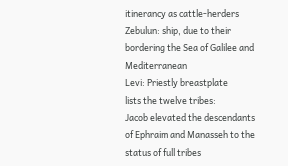itinerancy as cattle-herders
Zebulun: ship, due to their bordering the Sea of Galilee and Mediterranean
Levi: Priestly breastplate
lists the twelve tribes:
Jacob elevated the descendants of Ephraim and Manasseh to the status of full tribes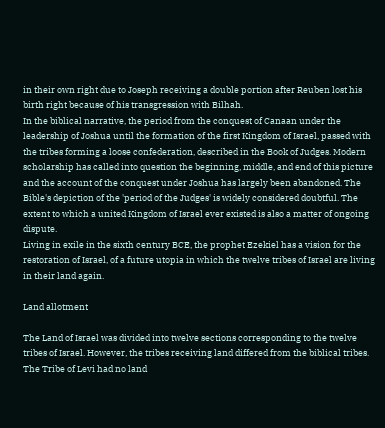in their own right due to Joseph receiving a double portion after Reuben lost his birth right because of his transgression with Bilhah.
In the biblical narrative, the period from the conquest of Canaan under the leadership of Joshua until the formation of the first Kingdom of Israel, passed with the tribes forming a loose confederation, described in the Book of Judges. Modern scholarship has called into question the beginning, middle, and end of this picture and the account of the conquest under Joshua has largely been abandoned. The Bible's depiction of the 'period of the Judges' is widely considered doubtful. The extent to which a united Kingdom of Israel ever existed is also a matter of ongoing dispute.
Living in exile in the sixth century BCE, the prophet Ezekiel has a vision for the restoration of Israel, of a future utopia in which the twelve tribes of Israel are living in their land again.

Land allotment

The Land of Israel was divided into twelve sections corresponding to the twelve tribes of Israel. However, the tribes receiving land differed from the biblical tribes. The Tribe of Levi had no land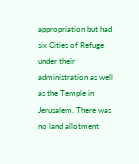appropriation but had six Cities of Refuge under their administration as well as the Temple in Jerusalem. There was no land allotment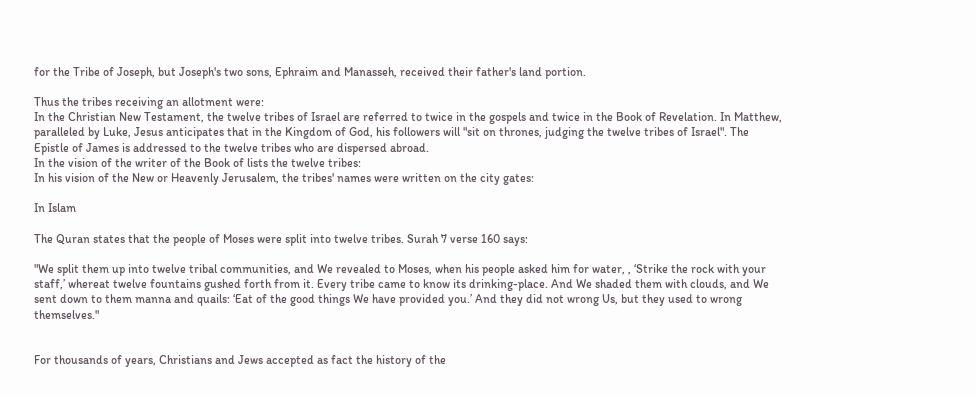for the Tribe of Joseph, but Joseph's two sons, Ephraim and Manasseh, received their father's land portion.

Thus the tribes receiving an allotment were:
In the Christian New Testament, the twelve tribes of Israel are referred to twice in the gospels and twice in the Book of Revelation. In Matthew, paralleled by Luke, Jesus anticipates that in the Kingdom of God, his followers will "sit on thrones, judging the twelve tribes of Israel". The Epistle of James is addressed to the twelve tribes who are dispersed abroad.
In the vision of the writer of the Book of lists the twelve tribes:
In his vision of the New or Heavenly Jerusalem, the tribes' names were written on the city gates:

In Islam

The Quran states that the people of Moses were split into twelve tribes. Surah 7 verse 160 says:

"We split them up into twelve tribal communities, and We revealed to Moses, when his people asked him for water, , ‘Strike the rock with your staff,’ whereat twelve fountains gushed forth from it. Every tribe came to know its drinking-place. And We shaded them with clouds, and We sent down to them manna and quails: ‘Eat of the good things We have provided you.’ And they did not wrong Us, but they used to wrong themselves."


For thousands of years, Christians and Jews accepted as fact the history of the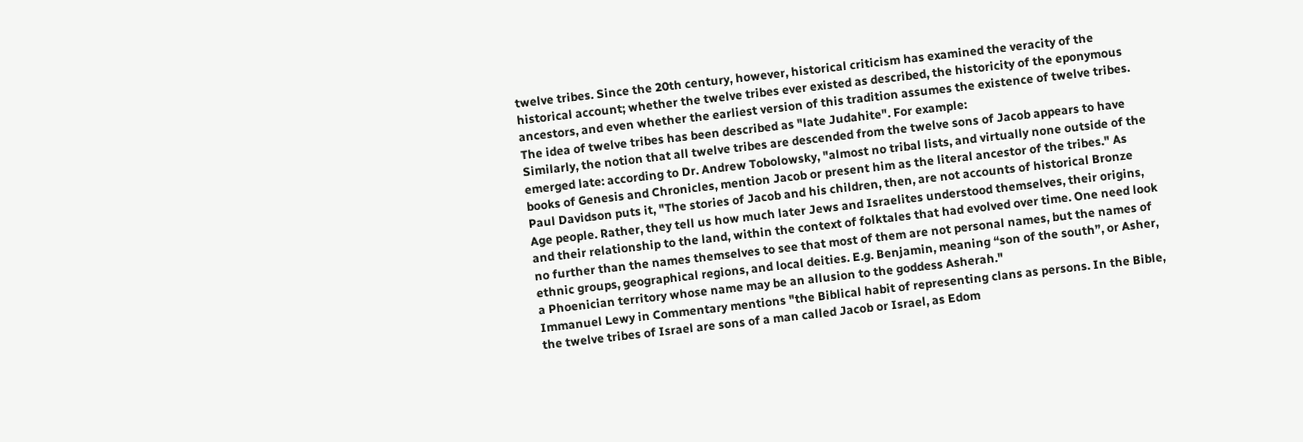twelve tribes. Since the 20th century, however, historical criticism has examined the veracity of the historical account; whether the twelve tribes ever existed as described, the historicity of the eponymous ancestors, and even whether the earliest version of this tradition assumes the existence of twelve tribes. The idea of twelve tribes has been described as "late Judahite". For example:
Similarly, the notion that all twelve tribes are descended from the twelve sons of Jacob appears to have emerged late: according to Dr. Andrew Tobolowsky, "almost no tribal lists, and virtually none outside of the books of Genesis and Chronicles, mention Jacob or present him as the literal ancestor of the tribes." As Paul Davidson puts it, "The stories of Jacob and his children, then, are not accounts of historical Bronze Age people. Rather, they tell us how much later Jews and Israelites understood themselves, their origins, and their relationship to the land, within the context of folktales that had evolved over time. One need look no further than the names themselves to see that most of them are not personal names, but the names of ethnic groups, geographical regions, and local deities. E.g. Benjamin, meaning “son of the south”, or Asher, a Phoenician territory whose name may be an allusion to the goddess Asherah."
Immanuel Lewy in Commentary mentions "the Biblical habit of representing clans as persons. In the Bible, the twelve tribes of Israel are sons of a man called Jacob or Israel, as Edom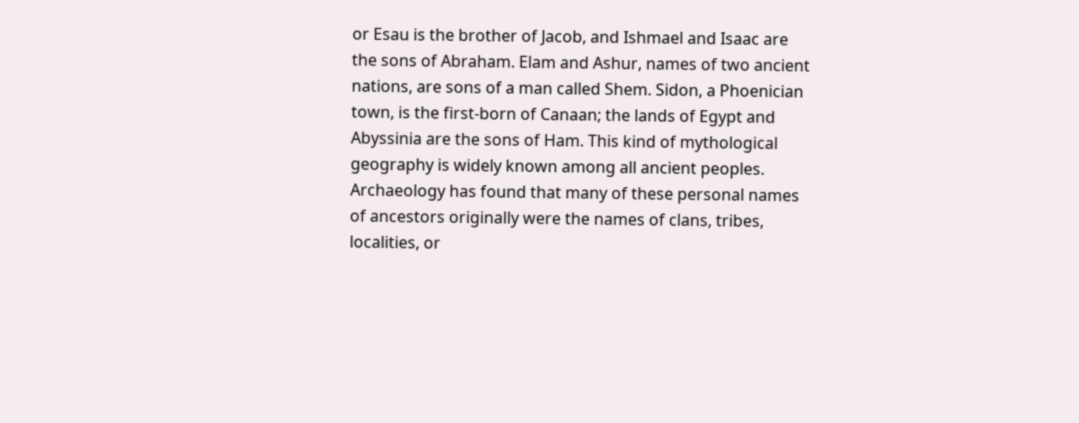or Esau is the brother of Jacob, and Ishmael and Isaac are the sons of Abraham. Elam and Ashur, names of two ancient nations, are sons of a man called Shem. Sidon, a Phoenician town, is the first-born of Canaan; the lands of Egypt and Abyssinia are the sons of Ham. This kind of mythological geography is widely known among all ancient peoples. Archaeology has found that many of these personal names of ancestors originally were the names of clans, tribes, localities, or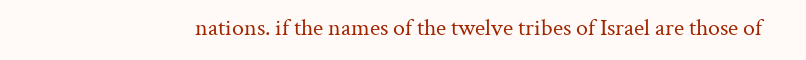nations. if the names of the twelve tribes of Israel are those of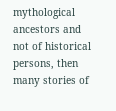mythological ancestors and not of historical persons, then many stories of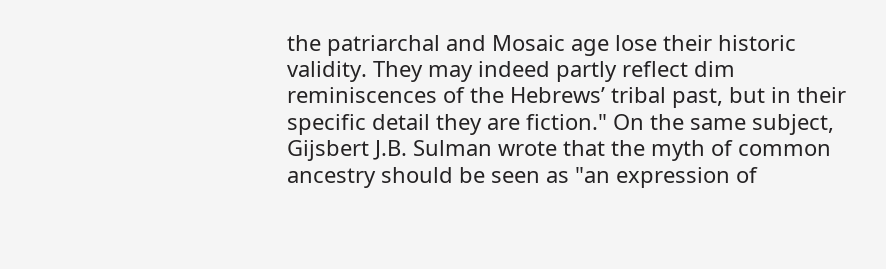the patriarchal and Mosaic age lose their historic validity. They may indeed partly reflect dim reminiscences of the Hebrews’ tribal past, but in their specific detail they are fiction." On the same subject, Gijsbert J.B. Sulman wrote that the myth of common ancestry should be seen as "an expression of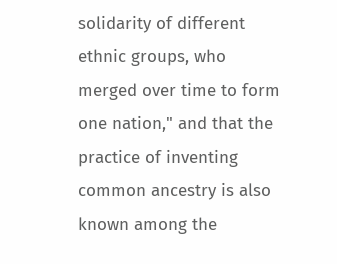solidarity of different ethnic groups, who merged over time to form one nation," and that the practice of inventing common ancestry is also known among the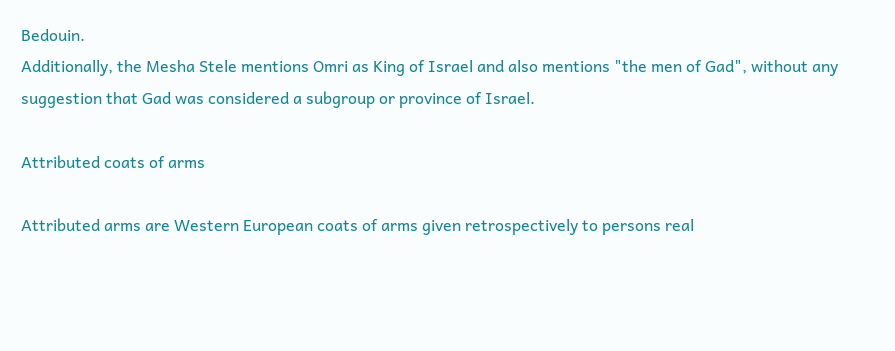Bedouin.
Additionally, the Mesha Stele mentions Omri as King of Israel and also mentions "the men of Gad", without any suggestion that Gad was considered a subgroup or province of Israel.

Attributed coats of arms

Attributed arms are Western European coats of arms given retrospectively to persons real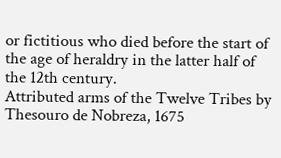or fictitious who died before the start of the age of heraldry in the latter half of the 12th century.
Attributed arms of the Twelve Tribes by Thesouro de Nobreza, 1675